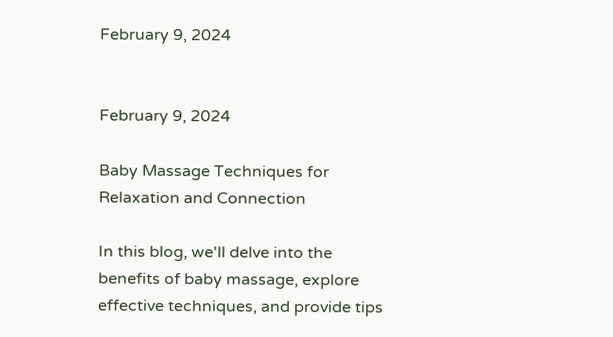February 9, 2024


February 9, 2024

Baby Massage Techniques for Relaxation and Connection

In this blog, we'll delve into the benefits of baby massage, explore effective techniques, and provide tips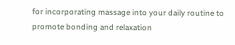for incorporating massage into your daily routine to promote bonding and relaxation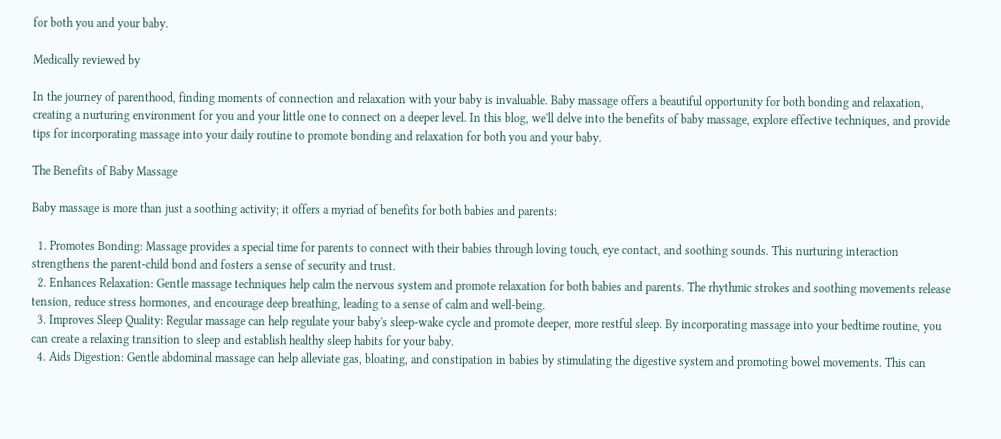for both you and your baby.

Medically reviewed by

In the journey of parenthood, finding moments of connection and relaxation with your baby is invaluable. Baby massage offers a beautiful opportunity for both bonding and relaxation, creating a nurturing environment for you and your little one to connect on a deeper level. In this blog, we'll delve into the benefits of baby massage, explore effective techniques, and provide tips for incorporating massage into your daily routine to promote bonding and relaxation for both you and your baby.

The Benefits of Baby Massage

Baby massage is more than just a soothing activity; it offers a myriad of benefits for both babies and parents:

  1. Promotes Bonding: Massage provides a special time for parents to connect with their babies through loving touch, eye contact, and soothing sounds. This nurturing interaction strengthens the parent-child bond and fosters a sense of security and trust.
  2. Enhances Relaxation: Gentle massage techniques help calm the nervous system and promote relaxation for both babies and parents. The rhythmic strokes and soothing movements release tension, reduce stress hormones, and encourage deep breathing, leading to a sense of calm and well-being.
  3. Improves Sleep Quality: Regular massage can help regulate your baby's sleep-wake cycle and promote deeper, more restful sleep. By incorporating massage into your bedtime routine, you can create a relaxing transition to sleep and establish healthy sleep habits for your baby.
  4. Aids Digestion: Gentle abdominal massage can help alleviate gas, bloating, and constipation in babies by stimulating the digestive system and promoting bowel movements. This can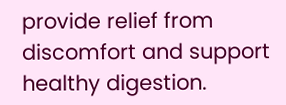provide relief from discomfort and support healthy digestion.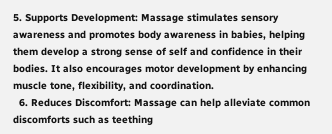5. Supports Development: Massage stimulates sensory awareness and promotes body awareness in babies, helping them develop a strong sense of self and confidence in their bodies. It also encourages motor development by enhancing muscle tone, flexibility, and coordination.
  6. Reduces Discomfort: Massage can help alleviate common discomforts such as teething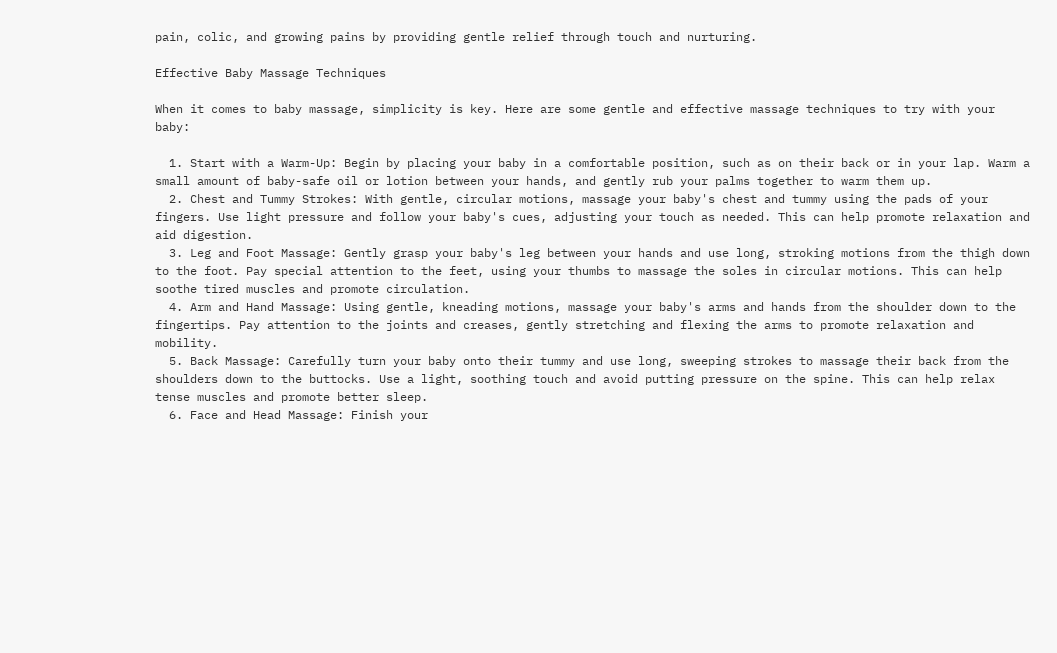pain, colic, and growing pains by providing gentle relief through touch and nurturing.

Effective Baby Massage Techniques

When it comes to baby massage, simplicity is key. Here are some gentle and effective massage techniques to try with your baby:

  1. Start with a Warm-Up: Begin by placing your baby in a comfortable position, such as on their back or in your lap. Warm a small amount of baby-safe oil or lotion between your hands, and gently rub your palms together to warm them up.
  2. Chest and Tummy Strokes: With gentle, circular motions, massage your baby's chest and tummy using the pads of your fingers. Use light pressure and follow your baby's cues, adjusting your touch as needed. This can help promote relaxation and aid digestion.
  3. Leg and Foot Massage: Gently grasp your baby's leg between your hands and use long, stroking motions from the thigh down to the foot. Pay special attention to the feet, using your thumbs to massage the soles in circular motions. This can help soothe tired muscles and promote circulation.
  4. Arm and Hand Massage: Using gentle, kneading motions, massage your baby's arms and hands from the shoulder down to the fingertips. Pay attention to the joints and creases, gently stretching and flexing the arms to promote relaxation and mobility.
  5. Back Massage: Carefully turn your baby onto their tummy and use long, sweeping strokes to massage their back from the shoulders down to the buttocks. Use a light, soothing touch and avoid putting pressure on the spine. This can help relax tense muscles and promote better sleep.
  6. Face and Head Massage: Finish your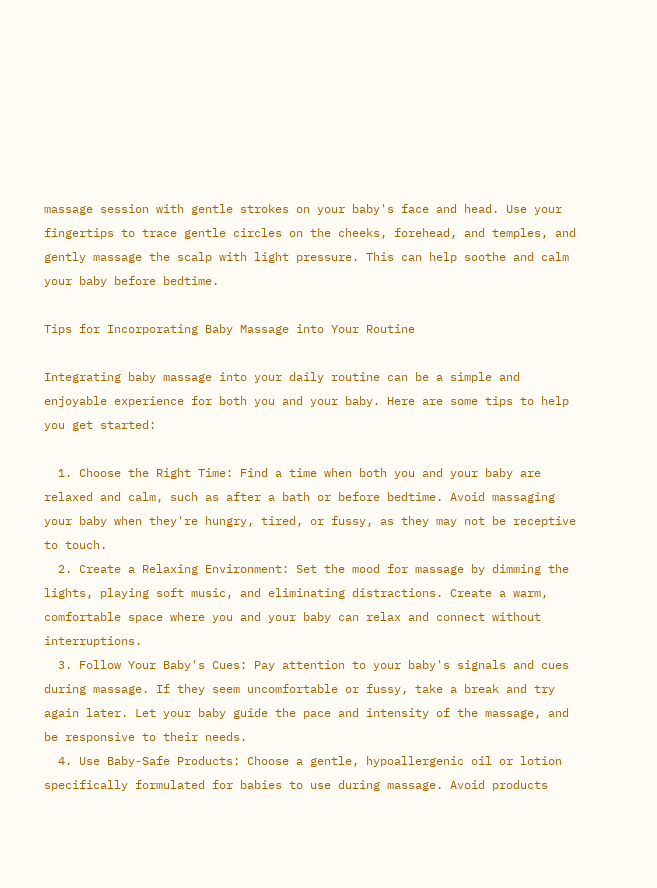massage session with gentle strokes on your baby's face and head. Use your fingertips to trace gentle circles on the cheeks, forehead, and temples, and gently massage the scalp with light pressure. This can help soothe and calm your baby before bedtime.

Tips for Incorporating Baby Massage into Your Routine

Integrating baby massage into your daily routine can be a simple and enjoyable experience for both you and your baby. Here are some tips to help you get started:

  1. Choose the Right Time: Find a time when both you and your baby are relaxed and calm, such as after a bath or before bedtime. Avoid massaging your baby when they're hungry, tired, or fussy, as they may not be receptive to touch.
  2. Create a Relaxing Environment: Set the mood for massage by dimming the lights, playing soft music, and eliminating distractions. Create a warm, comfortable space where you and your baby can relax and connect without interruptions.
  3. Follow Your Baby's Cues: Pay attention to your baby's signals and cues during massage. If they seem uncomfortable or fussy, take a break and try again later. Let your baby guide the pace and intensity of the massage, and be responsive to their needs.
  4. Use Baby-Safe Products: Choose a gentle, hypoallergenic oil or lotion specifically formulated for babies to use during massage. Avoid products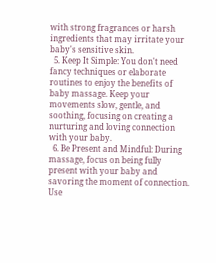with strong fragrances or harsh ingredients that may irritate your baby's sensitive skin.
  5. Keep It Simple: You don't need fancy techniques or elaborate routines to enjoy the benefits of baby massage. Keep your movements slow, gentle, and soothing, focusing on creating a nurturing and loving connection with your baby.
  6. Be Present and Mindful: During massage, focus on being fully present with your baby and savoring the moment of connection. Use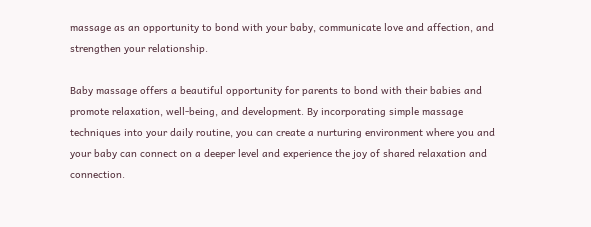massage as an opportunity to bond with your baby, communicate love and affection, and strengthen your relationship.

Baby massage offers a beautiful opportunity for parents to bond with their babies and promote relaxation, well-being, and development. By incorporating simple massage techniques into your daily routine, you can create a nurturing environment where you and your baby can connect on a deeper level and experience the joy of shared relaxation and connection.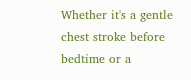Whether it's a gentle chest stroke before bedtime or a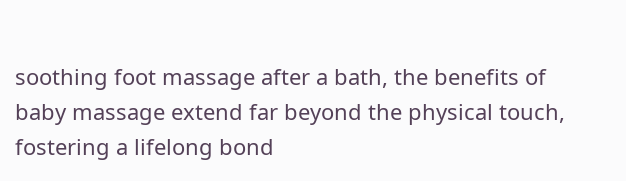soothing foot massage after a bath, the benefits of baby massage extend far beyond the physical touch, fostering a lifelong bond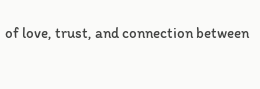of love, trust, and connection between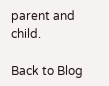parent and child.

Back to Blog